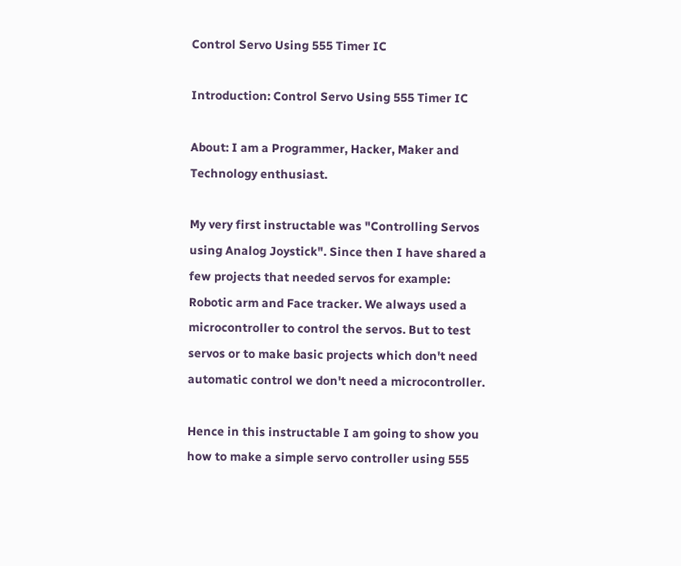Control Servo Using 555 Timer IC

Introduction: Control Servo Using 555 Timer IC

About: I am a Programmer, Hacker, Maker and Technology enthusiast.

My very first instructable was "Controlling Servos using Analog Joystick". Since then I have shared a few projects that needed servos for example: Robotic arm and Face tracker. We always used a microcontroller to control the servos. But to test servos or to make basic projects which don't need automatic control we don't need a microcontroller.

Hence in this instructable I am going to show you how to make a simple servo controller using 555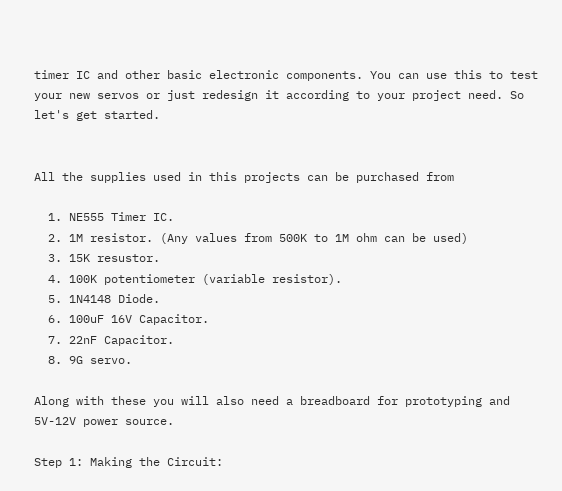timer IC and other basic electronic components. You can use this to test your new servos or just redesign it according to your project need. So let's get started.


All the supplies used in this projects can be purchased from

  1. NE555 Timer IC.
  2. 1M resistor. (Any values from 500K to 1M ohm can be used)
  3. 15K resustor.
  4. 100K potentiometer (variable resistor).
  5. 1N4148 Diode.
  6. 100uF 16V Capacitor.
  7. 22nF Capacitor.
  8. 9G servo.

Along with these you will also need a breadboard for prototyping and 5V-12V power source.

Step 1: Making the Circuit: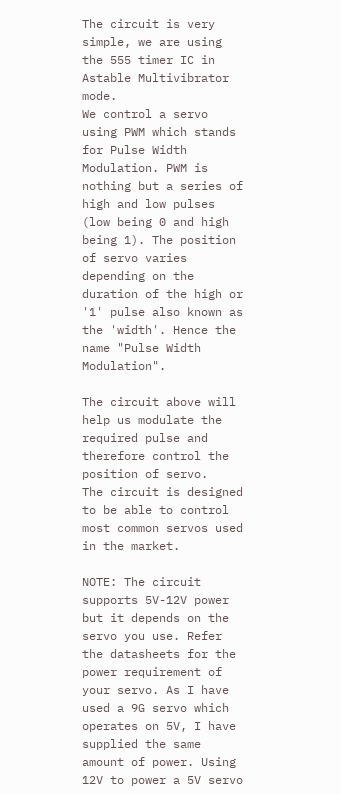The circuit is very simple, we are using the 555 timer IC in Astable Multivibrator mode.
We control a servo using PWM which stands for Pulse Width Modulation. PWM is nothing but a series of high and low pulses (low being 0 and high being 1). The position of servo varies depending on the duration of the high or '1' pulse also known as the 'width'. Hence the name "Pulse Width Modulation".

The circuit above will help us modulate the required pulse and therefore control the position of servo.
The circuit is designed to be able to control most common servos used in the market.

NOTE: The circuit supports 5V-12V power but it depends on the servo you use. Refer the datasheets for the power requirement of your servo. As I have used a 9G servo which operates on 5V, I have supplied the same amount of power. Using 12V to power a 5V servo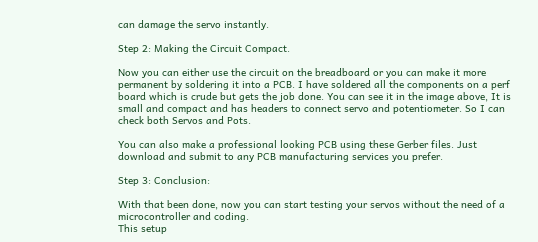can damage the servo instantly.

Step 2: Making the Circuit Compact.

Now you can either use the circuit on the breadboard or you can make it more permanent by soldering it into a PCB. I have soldered all the components on a perf board which is crude but gets the job done. You can see it in the image above, It is small and compact and has headers to connect servo and potentiometer. So I can check both Servos and Pots.

You can also make a professional looking PCB using these Gerber files. Just download and submit to any PCB manufacturing services you prefer.

Step 3: Conclusion:

With that been done, now you can start testing your servos without the need of a microcontroller and coding.
This setup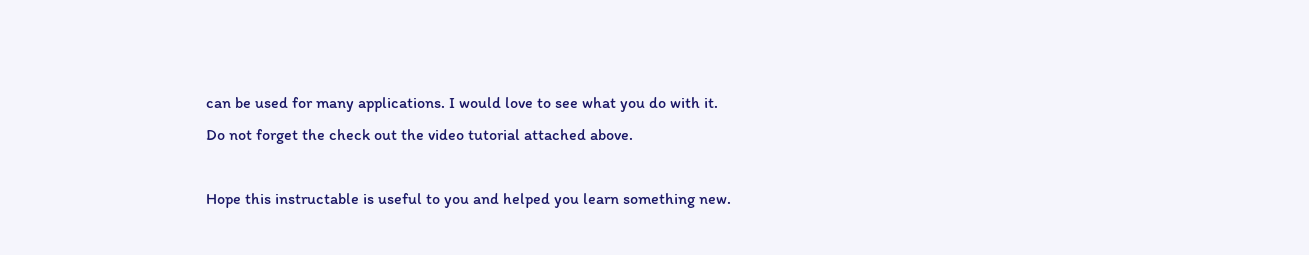can be used for many applications. I would love to see what you do with it.
Do not forget the check out the video tutorial attached above.

Hope this instructable is useful to you and helped you learn something new.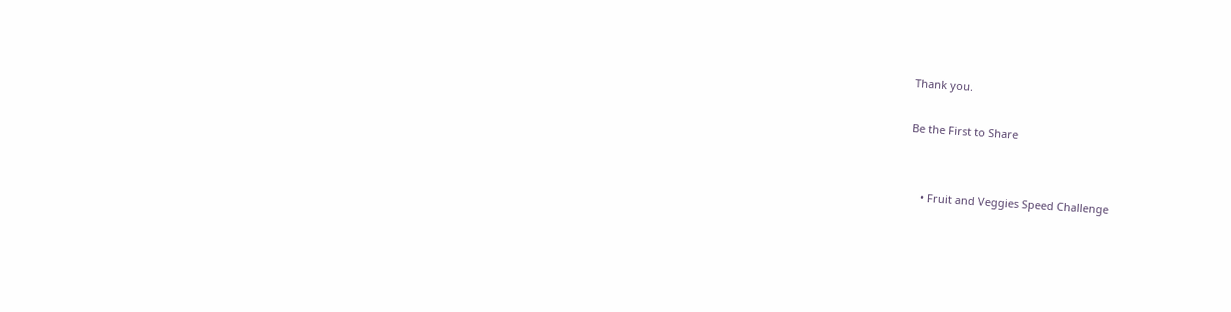Thank you.

Be the First to Share


    • Fruit and Veggies Speed Challenge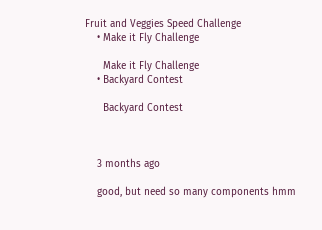Fruit and Veggies Speed Challenge
    • Make it Fly Challenge

      Make it Fly Challenge
    • Backyard Contest

      Backyard Contest



    3 months ago

    good, but need so many components hmm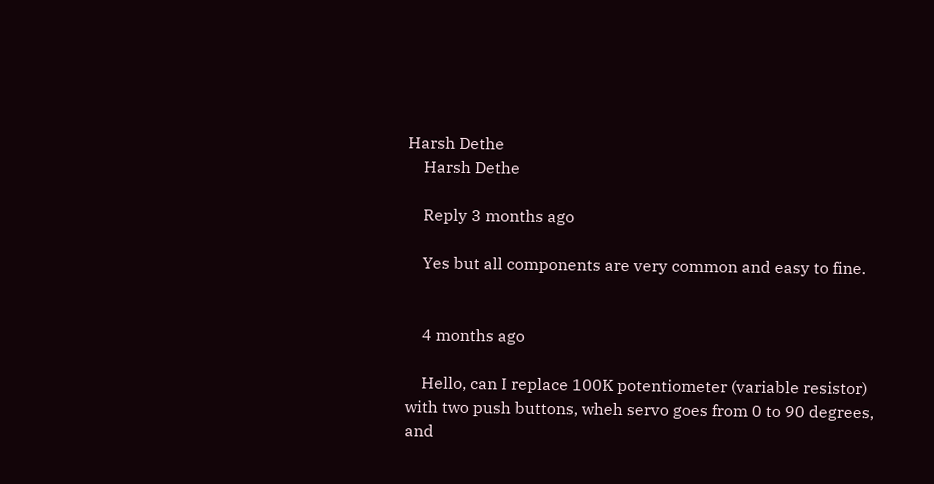Harsh Dethe
    Harsh Dethe

    Reply 3 months ago

    Yes but all components are very common and easy to fine.


    4 months ago

    Hello, can I replace 100K potentiometer (variable resistor) with two push buttons, wheh servo goes from 0 to 90 degrees, and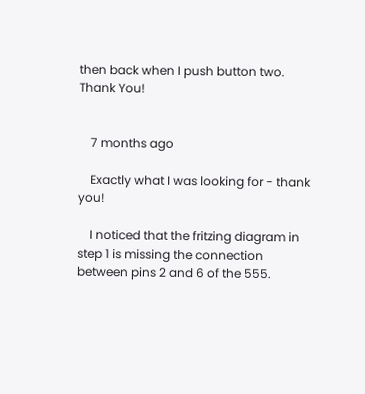then back when I push button two. Thank You!


    7 months ago

    Exactly what I was looking for - thank you!

    I noticed that the fritzing diagram in step 1 is missing the connection between pins 2 and 6 of the 555.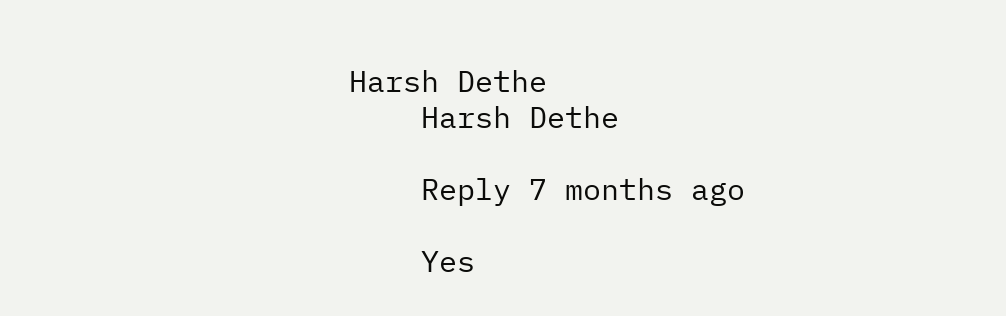Harsh Dethe
    Harsh Dethe

    Reply 7 months ago

    Yes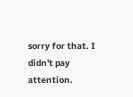sorry for that. I didn't pay attention.